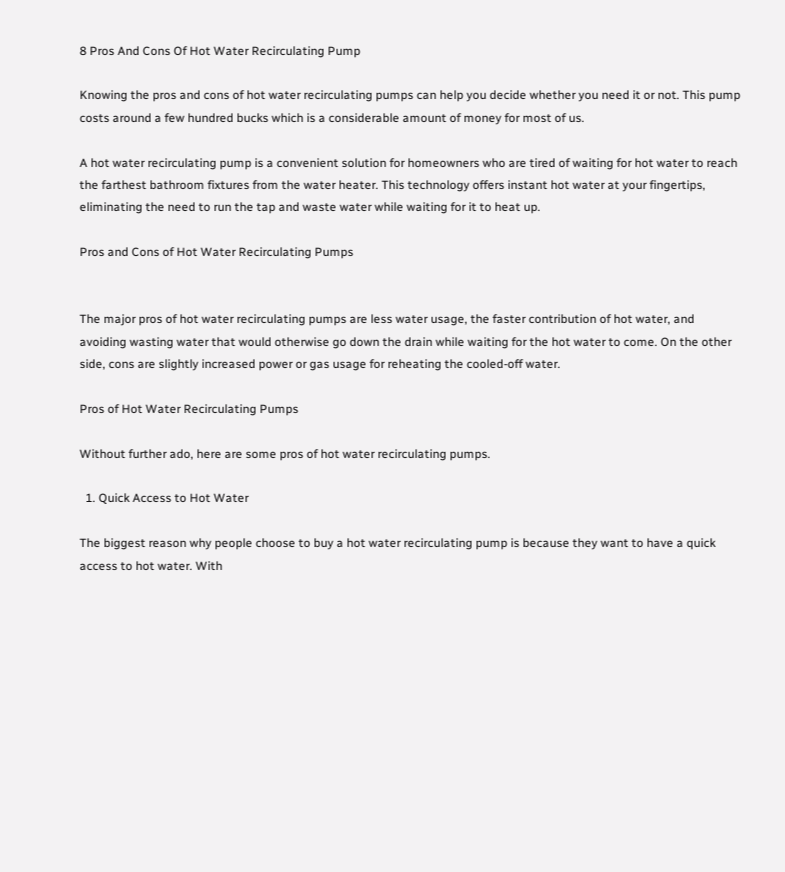8 Pros And Cons Of Hot Water Recirculating Pump

Knowing the pros and cons of hot water recirculating pumps can help you decide whether you need it or not. This pump costs around a few hundred bucks which is a considerable amount of money for most of us.

A hot water recirculating pump is a convenient solution for homeowners who are tired of waiting for hot water to reach the farthest bathroom fixtures from the water heater. This technology offers instant hot water at your fingertips, eliminating the need to run the tap and waste water while waiting for it to heat up.

Pros and Cons of Hot Water Recirculating Pumps


The major pros of hot water recirculating pumps are less water usage, the faster contribution of hot water, and avoiding wasting water that would otherwise go down the drain while waiting for the hot water to come. On the other side, cons are slightly increased power or gas usage for reheating the cooled-off water.

Pros of Hot Water Recirculating Pumps

Without further ado, here are some pros of hot water recirculating pumps.

  1. Quick Access to Hot Water

The biggest reason why people choose to buy a hot water recirculating pump is because they want to have a quick access to hot water. With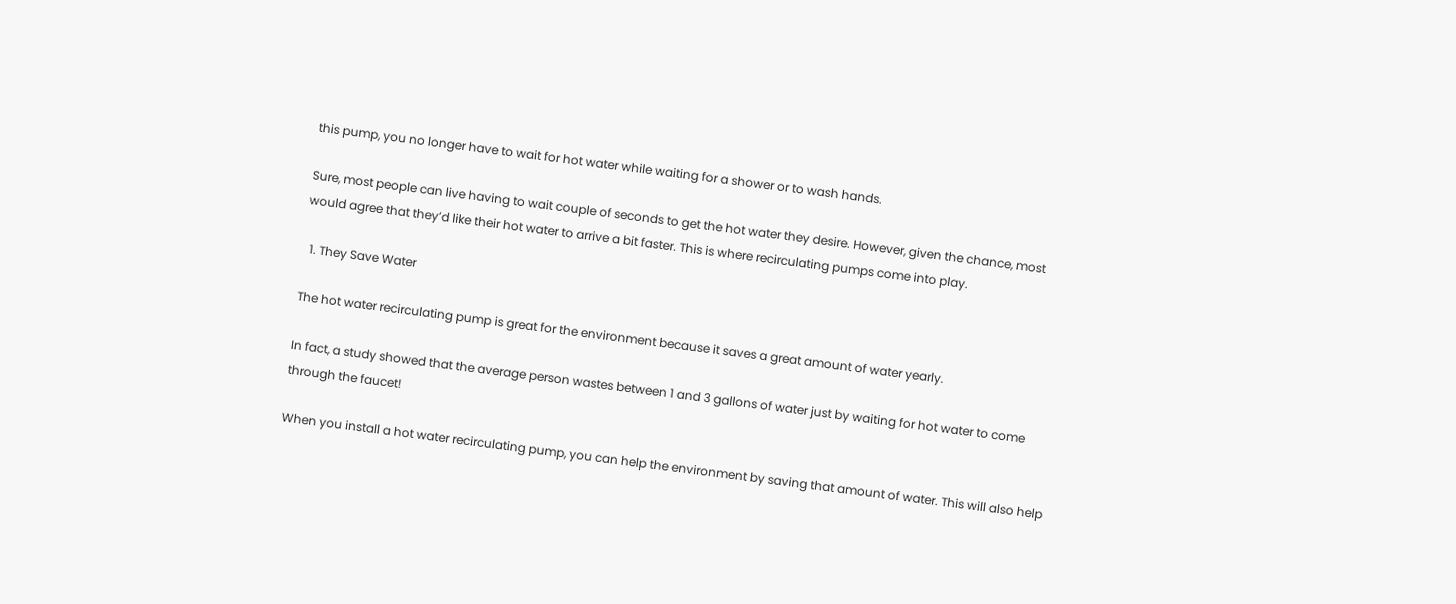this pump, you no longer have to wait for hot water while waiting for a shower or to wash hands.

Sure, most people can live having to wait couple of seconds to get the hot water they desire. However, given the chance, most would agree that they’d like their hot water to arrive a bit faster. This is where recirculating pumps come into play.

  1. They Save Water

The hot water recirculating pump is great for the environment because it saves a great amount of water yearly.

In fact, a study showed that the average person wastes between 1 and 3 gallons of water just by waiting for hot water to come through the faucet!

When you install a hot water recirculating pump, you can help the environment by saving that amount of water. This will also help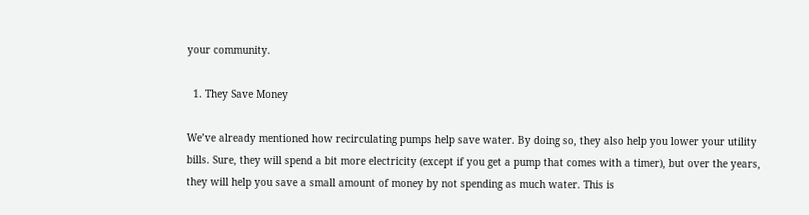your community.

  1. They Save Money

We’ve already mentioned how recirculating pumps help save water. By doing so, they also help you lower your utility bills. Sure, they will spend a bit more electricity (except if you get a pump that comes with a timer), but over the years, they will help you save a small amount of money by not spending as much water. This is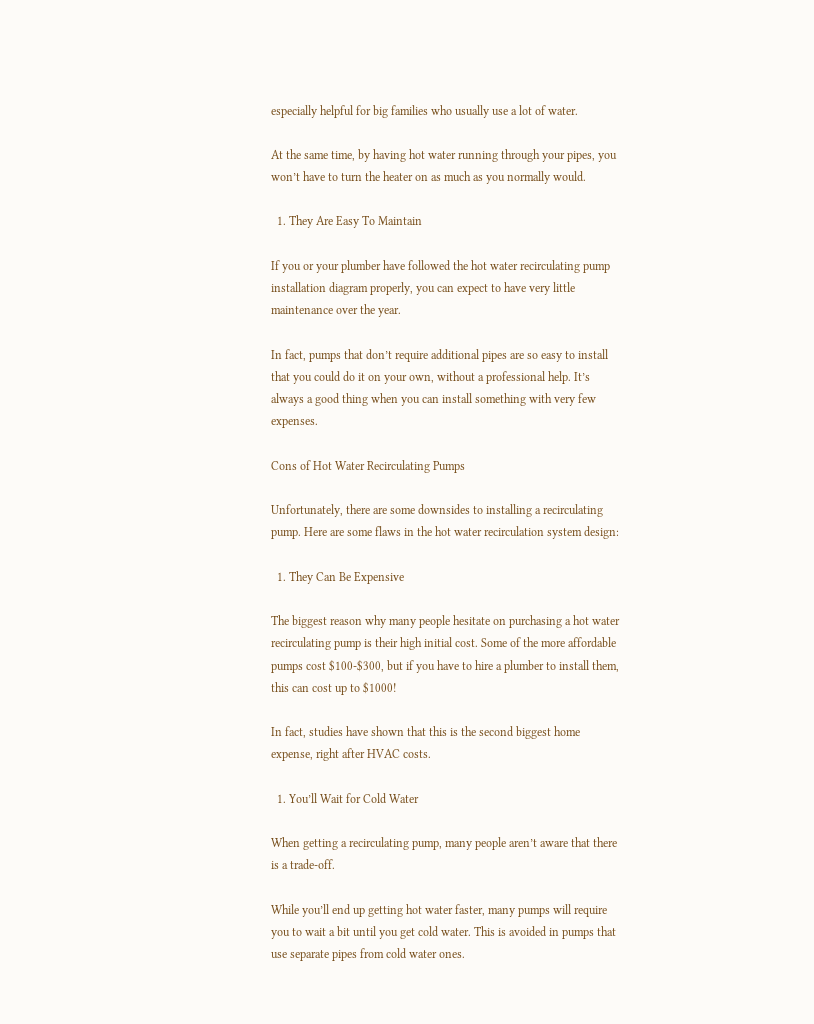especially helpful for big families who usually use a lot of water.

At the same time, by having hot water running through your pipes, you won’t have to turn the heater on as much as you normally would.

  1. They Are Easy To Maintain

If you or your plumber have followed the hot water recirculating pump installation diagram properly, you can expect to have very little maintenance over the year.

In fact, pumps that don’t require additional pipes are so easy to install that you could do it on your own, without a professional help. It’s always a good thing when you can install something with very few expenses.

Cons of Hot Water Recirculating Pumps

Unfortunately, there are some downsides to installing a recirculating pump. Here are some flaws in the hot water recirculation system design:

  1. They Can Be Expensive

The biggest reason why many people hesitate on purchasing a hot water recirculating pump is their high initial cost. Some of the more affordable pumps cost $100-$300, but if you have to hire a plumber to install them, this can cost up to $1000!

In fact, studies have shown that this is the second biggest home expense, right after HVAC costs.

  1. You’ll Wait for Cold Water

When getting a recirculating pump, many people aren’t aware that there is a trade-off.

While you’ll end up getting hot water faster, many pumps will require you to wait a bit until you get cold water. This is avoided in pumps that use separate pipes from cold water ones.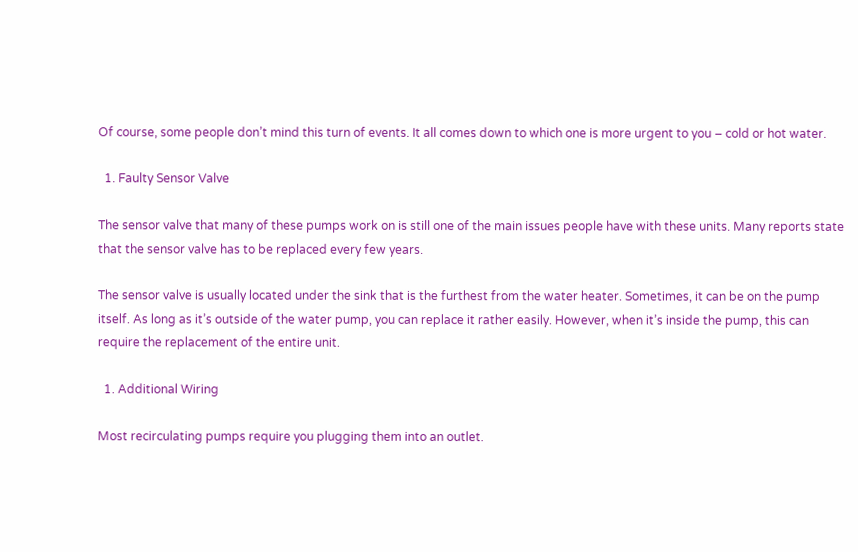Of course, some people don’t mind this turn of events. It all comes down to which one is more urgent to you – cold or hot water.

  1. Faulty Sensor Valve

The sensor valve that many of these pumps work on is still one of the main issues people have with these units. Many reports state that the sensor valve has to be replaced every few years.

The sensor valve is usually located under the sink that is the furthest from the water heater. Sometimes, it can be on the pump itself. As long as it’s outside of the water pump, you can replace it rather easily. However, when it’s inside the pump, this can require the replacement of the entire unit.

  1. Additional Wiring

Most recirculating pumps require you plugging them into an outlet.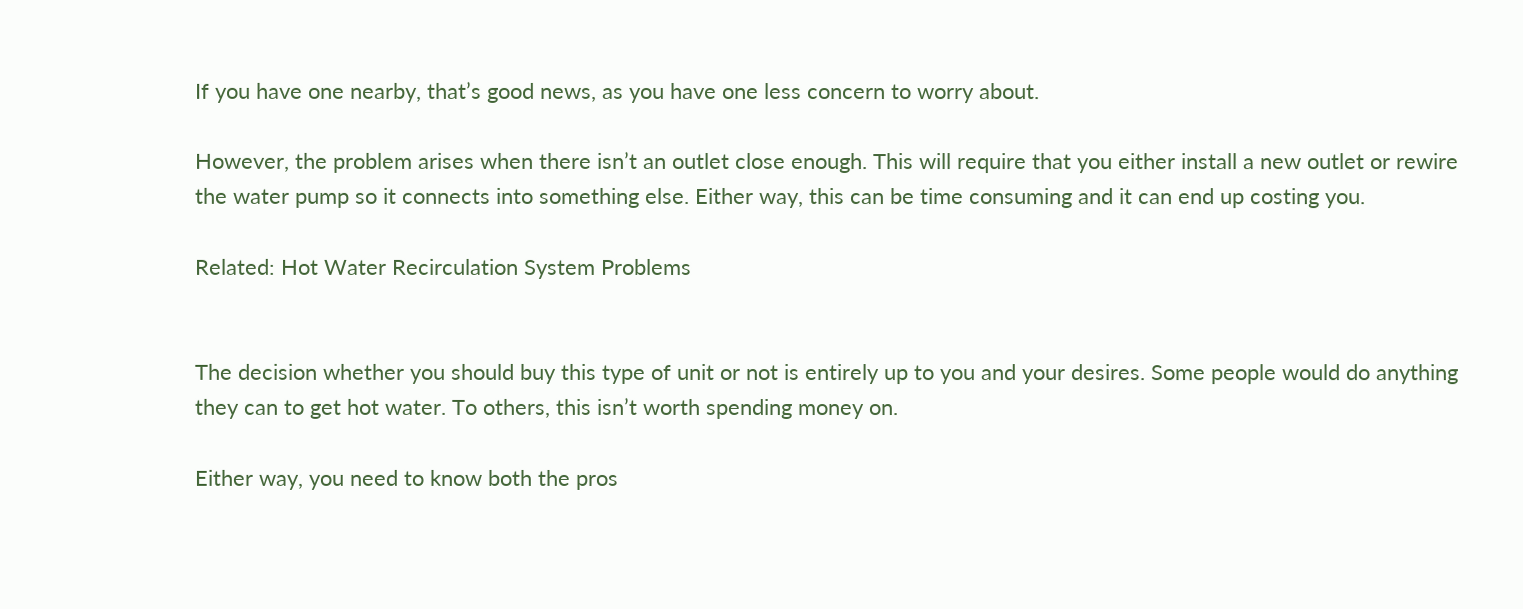If you have one nearby, that’s good news, as you have one less concern to worry about.

However, the problem arises when there isn’t an outlet close enough. This will require that you either install a new outlet or rewire the water pump so it connects into something else. Either way, this can be time consuming and it can end up costing you.

Related: Hot Water Recirculation System Problems


The decision whether you should buy this type of unit or not is entirely up to you and your desires. Some people would do anything they can to get hot water. To others, this isn’t worth spending money on.

Either way, you need to know both the pros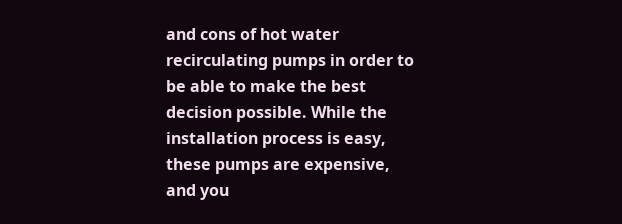and cons of hot water recirculating pumps in order to be able to make the best decision possible. While the installation process is easy, these pumps are expensive, and you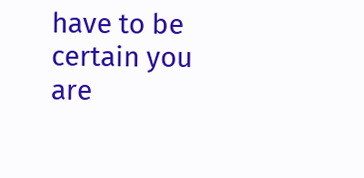have to be certain you are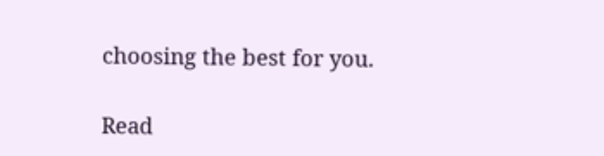choosing the best for you.

Read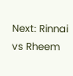Next: Rinnai vs Rheem